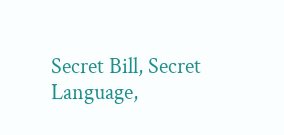Secret Bill, Secret Language,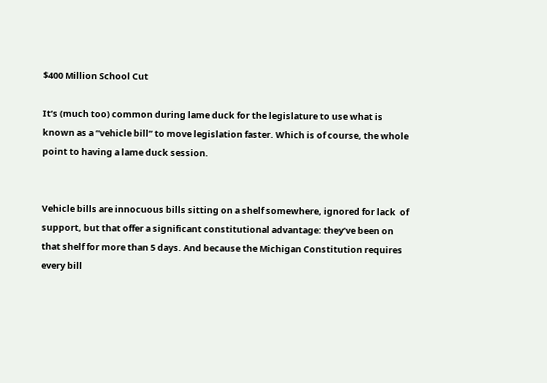$400 Million School Cut

It’s (much too) common during lame duck for the legislature to use what is known as a “vehicle bill” to move legislation faster. Which is of course, the whole point to having a lame duck session.


Vehicle bills are innocuous bills sitting on a shelf somewhere, ignored for lack  of support, but that offer a significant constitutional advantage: they’ve been on that shelf for more than 5 days. And because the Michigan Constitution requires every bill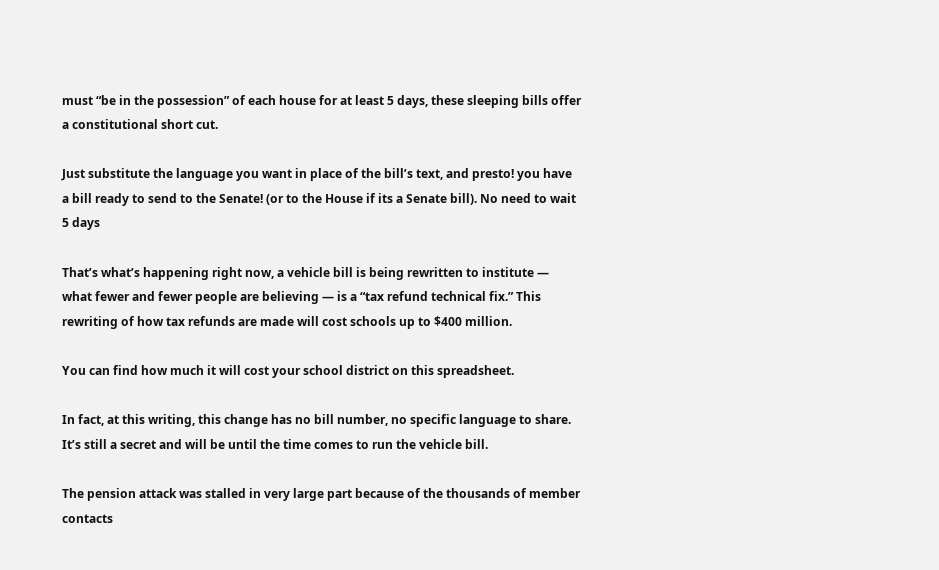must “be in the possession” of each house for at least 5 days, these sleeping bills offer a constitutional short cut.

Just substitute the language you want in place of the bill’s text, and presto! you have a bill ready to send to the Senate! (or to the House if its a Senate bill). No need to wait 5 days

That’s what’s happening right now, a vehicle bill is being rewritten to institute — what fewer and fewer people are believing — is a “tax refund technical fix.” This rewriting of how tax refunds are made will cost schools up to $400 million.

You can find how much it will cost your school district on this spreadsheet.

In fact, at this writing, this change has no bill number, no specific language to share. It’s still a secret and will be until the time comes to run the vehicle bill.

The pension attack was stalled in very large part because of the thousands of member contacts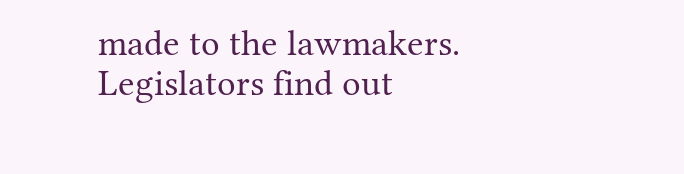made to the lawmakers. Legislators find out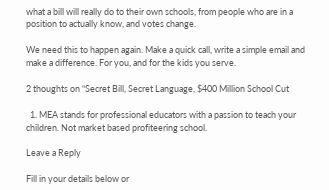what a bill will really do to their own schools, from people who are in a position to actually know, and votes change.

We need this to happen again. Make a quick call, write a simple email and make a difference. For you, and for the kids you serve.

2 thoughts on “Secret Bill, Secret Language, $400 Million School Cut

  1. MEA stands for professional educators with a passion to teach your children. Not market based profiteering school.

Leave a Reply

Fill in your details below or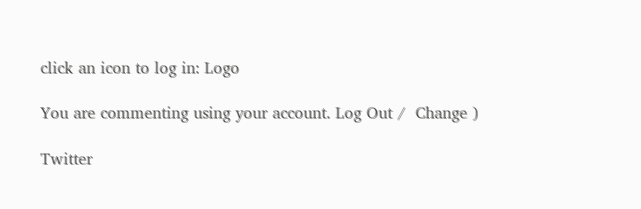click an icon to log in: Logo

You are commenting using your account. Log Out /  Change )

Twitter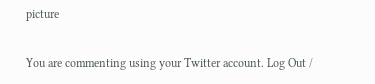picture

You are commenting using your Twitter account. Log Out /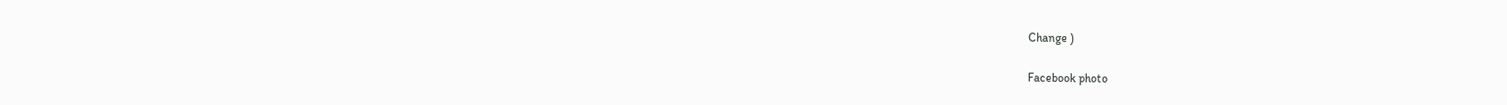Change )

Facebook photo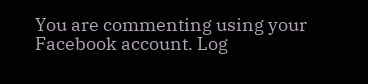You are commenting using your Facebook account. Log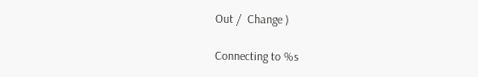Out /  Change )

Connecting to %s